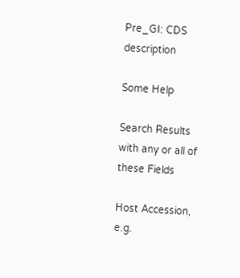Pre_GI: CDS description

Some Help

Search Results with any or all of these Fields

Host Accession, e.g.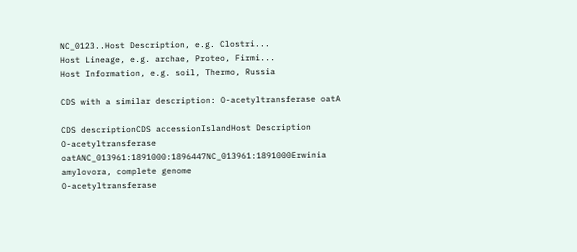NC_0123..Host Description, e.g. Clostri...
Host Lineage, e.g. archae, Proteo, Firmi...
Host Information, e.g. soil, Thermo, Russia

CDS with a similar description: O-acetyltransferase oatA

CDS descriptionCDS accessionIslandHost Description
O-acetyltransferase oatANC_013961:1891000:1896447NC_013961:1891000Erwinia amylovora, complete genome
O-acetyltransferase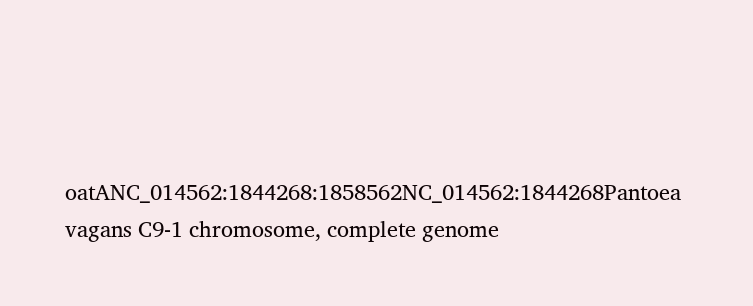oatANC_014562:1844268:1858562NC_014562:1844268Pantoea vagans C9-1 chromosome, complete genome